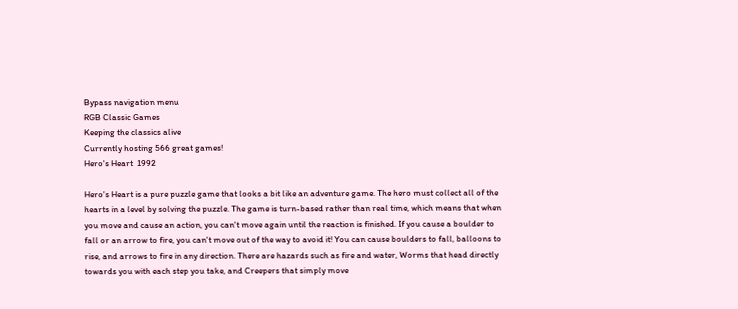Bypass navigation menu
RGB Classic Games
Keeping the classics alive
Currently hosting 566 great games!
Hero's Heart  1992

Hero's Heart is a pure puzzle game that looks a bit like an adventure game. The hero must collect all of the hearts in a level by solving the puzzle. The game is turn-based rather than real time, which means that when you move and cause an action, you can't move again until the reaction is finished. If you cause a boulder to fall or an arrow to fire, you can't move out of the way to avoid it! You can cause boulders to fall, balloons to rise, and arrows to fire in any direction. There are hazards such as fire and water, Worms that head directly towards you with each step you take, and Creepers that simply move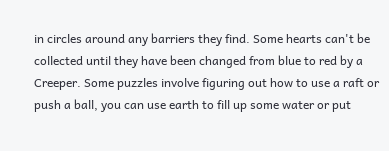in circles around any barriers they find. Some hearts can't be collected until they have been changed from blue to red by a Creeper. Some puzzles involve figuring out how to use a raft or push a ball, you can use earth to fill up some water or put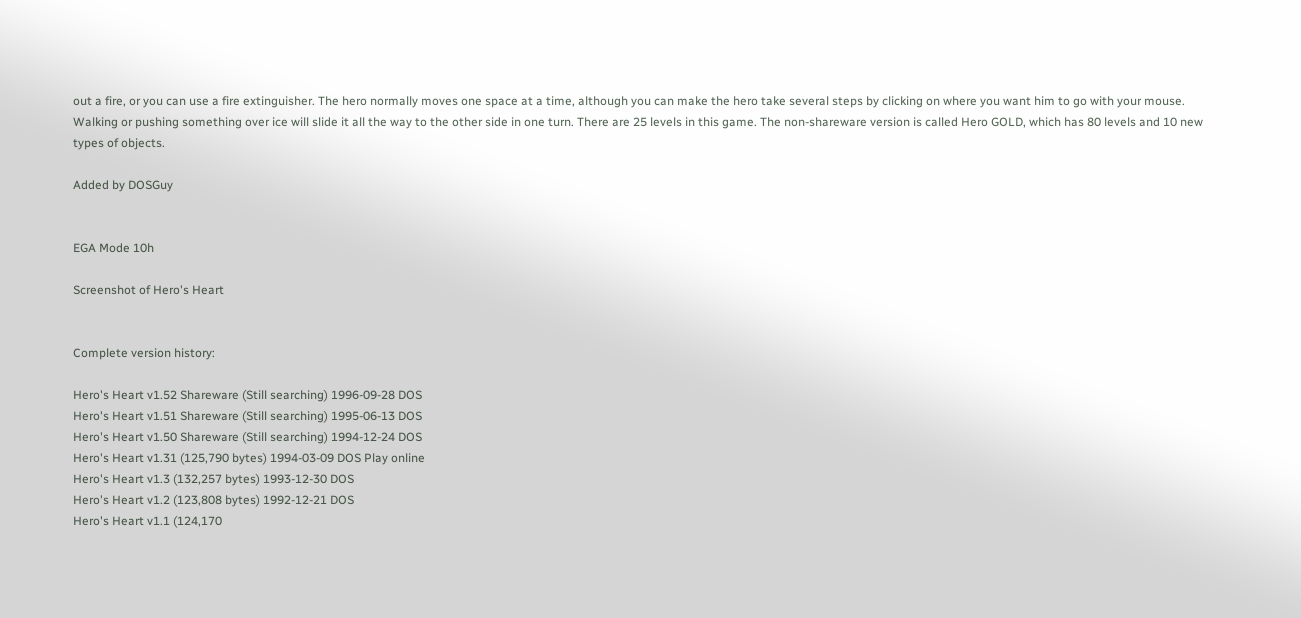out a fire, or you can use a fire extinguisher. The hero normally moves one space at a time, although you can make the hero take several steps by clicking on where you want him to go with your mouse. Walking or pushing something over ice will slide it all the way to the other side in one turn. There are 25 levels in this game. The non-shareware version is called Hero GOLD, which has 80 levels and 10 new types of objects.

Added by DOSGuy


EGA Mode 10h

Screenshot of Hero's Heart


Complete version history:

Hero's Heart v1.52 Shareware (Still searching) 1996-09-28 DOS
Hero's Heart v1.51 Shareware (Still searching) 1995-06-13 DOS
Hero's Heart v1.50 Shareware (Still searching) 1994-12-24 DOS
Hero's Heart v1.31 (125,790 bytes) 1994-03-09 DOS Play online
Hero's Heart v1.3 (132,257 bytes) 1993-12-30 DOS
Hero's Heart v1.2 (123,808 bytes) 1992-12-21 DOS
Hero's Heart v1.1 (124,170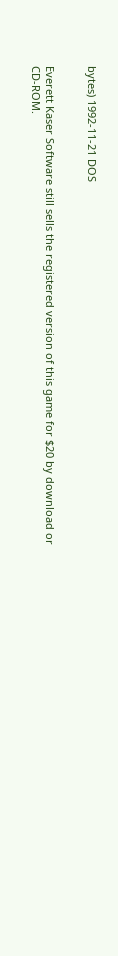bytes) 1992-11-21 DOS


Everett Kaser Software still sells the registered version of this game for $20 by download or CD-ROM.